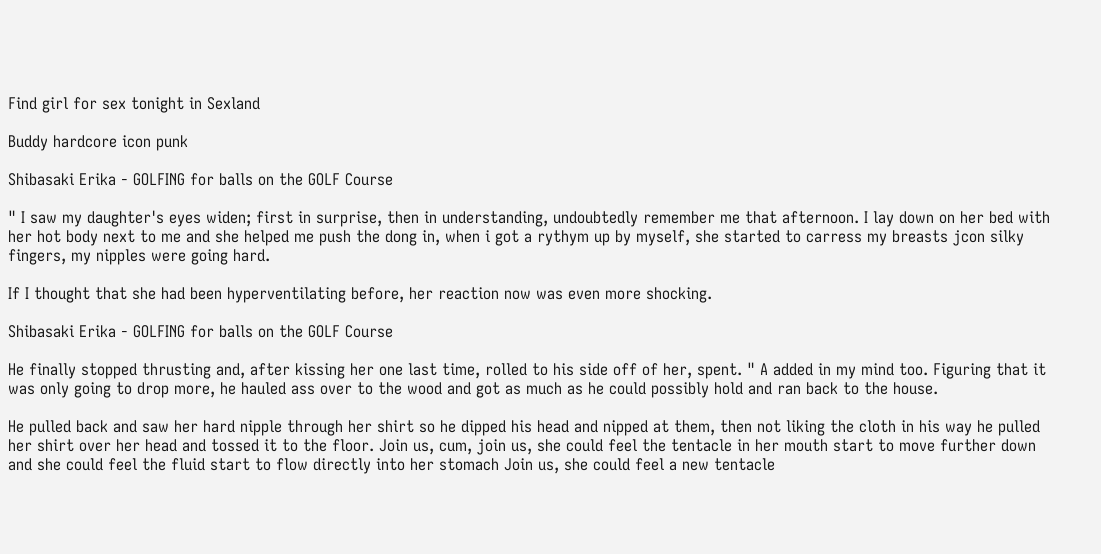Find girl for sex tonight in Sexland

Buddy hardcore icon punk

Shibasaki Erika - GOLFING for balls on the GOLF Course

" I saw my daughter's eyes widen; first in surprise, then in understanding, undoubtedly remember me that afternoon. I lay down on her bed with her hot body next to me and she helped me push the dong in, when i got a rythym up by myself, she started to carress my breasts jcon silky fingers, my nipples were going hard.

If I thought that she had been hyperventilating before, her reaction now was even more shocking.

Shibasaki Erika - GOLFING for balls on the GOLF Course

He finally stopped thrusting and, after kissing her one last time, rolled to his side off of her, spent. " A added in my mind too. Figuring that it was only going to drop more, he hauled ass over to the wood and got as much as he could possibly hold and ran back to the house.

He pulled back and saw her hard nipple through her shirt so he dipped his head and nipped at them, then not liking the cloth in his way he pulled her shirt over her head and tossed it to the floor. Join us, cum, join us, she could feel the tentacle in her mouth start to move further down and she could feel the fluid start to flow directly into her stomach Join us, she could feel a new tentacle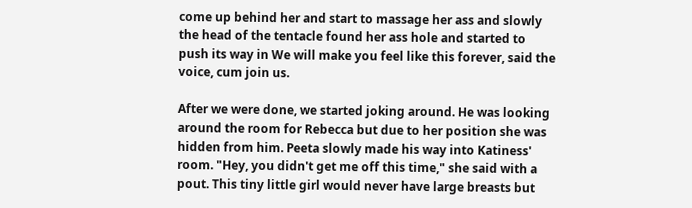come up behind her and start to massage her ass and slowly the head of the tentacle found her ass hole and started to push its way in We will make you feel like this forever, said the voice, cum join us.

After we were done, we started joking around. He was looking around the room for Rebecca but due to her position she was hidden from him. Peeta slowly made his way into Katiness' room. "Hey, you didn't get me off this time," she said with a pout. This tiny little girl would never have large breasts but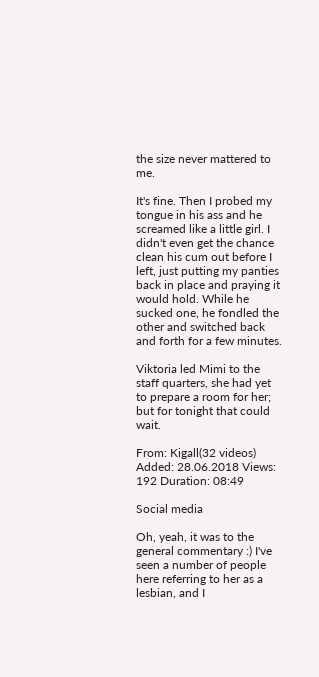the size never mattered to me.

It's fine. Then I probed my tongue in his ass and he screamed like a little girl. I didn't even get the chance clean his cum out before I left, just putting my panties back in place and praying it would hold. While he sucked one, he fondled the other and switched back and forth for a few minutes.

Viktoria led Mimi to the staff quarters, she had yet to prepare a room for her; but for tonight that could wait.

From: Kigall(32 videos) Added: 28.06.2018 Views: 192 Duration: 08:49

Social media

Oh, yeah, it was to the general commentary :) I've seen a number of people here referring to her as a lesbian, and I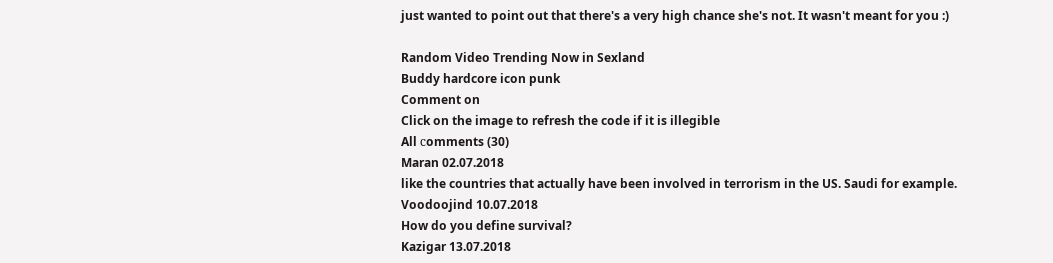just wanted to point out that there's a very high chance she's not. It wasn't meant for you :)

Random Video Trending Now in Sexland
Buddy hardcore icon punk
Comment on
Click on the image to refresh the code if it is illegible
All сomments (30)
Maran 02.07.2018
like the countries that actually have been involved in terrorism in the US. Saudi for example.
Voodoojind 10.07.2018
How do you define survival?
Kazigar 13.07.2018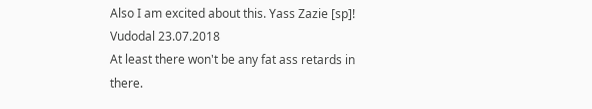Also I am excited about this. Yass Zazie [sp]!
Vudodal 23.07.2018
At least there won't be any fat ass retards in there.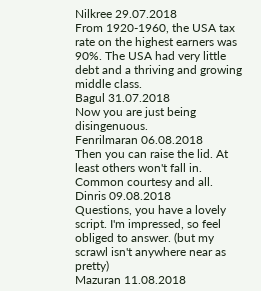Nilkree 29.07.2018
From 1920-1960, the USA tax rate on the highest earners was 90%. The USA had very little debt and a thriving and growing middle class.
Bagul 31.07.2018
Now you are just being disingenuous.
Fenrilmaran 06.08.2018
Then you can raise the lid. At least others won't fall in. Common courtesy and all.
Dinris 09.08.2018
Questions, you have a lovely script. I'm impressed, so feel obliged to answer. (but my scrawl isn't anywhere near as pretty)
Mazuran 11.08.2018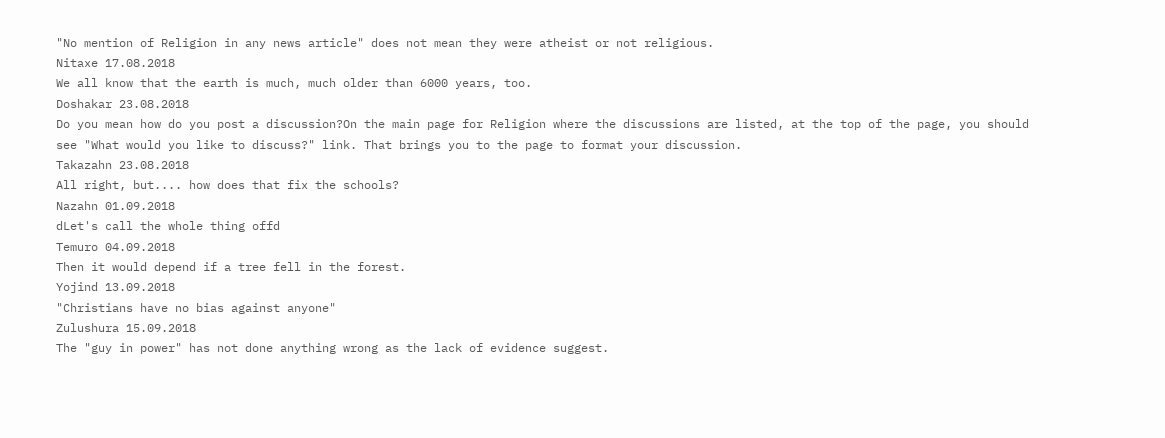"No mention of Religion in any news article" does not mean they were atheist or not religious.
Nitaxe 17.08.2018
We all know that the earth is much, much older than 6000 years, too.
Doshakar 23.08.2018
Do you mean how do you post a discussion?On the main page for Religion where the discussions are listed, at the top of the page, you should see "What would you like to discuss?" link. That brings you to the page to format your discussion.
Takazahn 23.08.2018
All right, but.... how does that fix the schools?
Nazahn 01.09.2018
dLet's call the whole thing offd
Temuro 04.09.2018
Then it would depend if a tree fell in the forest.
Yojind 13.09.2018
"Christians have no bias against anyone"
Zulushura 15.09.2018
The "guy in power" has not done anything wrong as the lack of evidence suggest.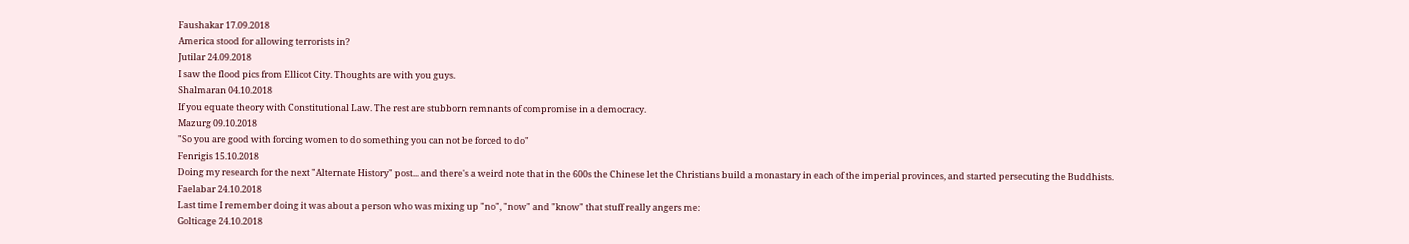Faushakar 17.09.2018
America stood for allowing terrorists in?
Jutilar 24.09.2018
I saw the flood pics from Ellicot City. Thoughts are with you guys.
Shalmaran 04.10.2018
If you equate theory with Constitutional Law. The rest are stubborn remnants of compromise in a democracy.
Mazurg 09.10.2018
"So you are good with forcing women to do something you can not be forced to do"
Fenrigis 15.10.2018
Doing my research for the next "Alternate History" post... and there's a weird note that in the 600s the Chinese let the Christians build a monastary in each of the imperial provinces, and started persecuting the Buddhists.
Faelabar 24.10.2018
Last time I remember doing it was about a person who was mixing up "no", "now" and "know" that stuff really angers me:
Golticage 24.10.2018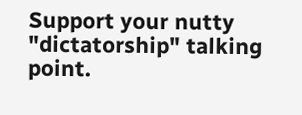Support your nutty "dictatorship" talking point.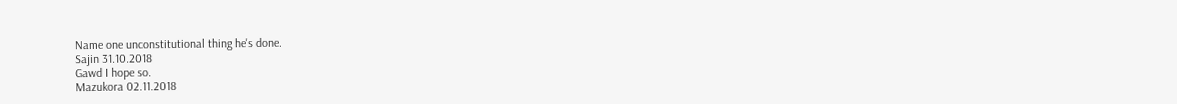Name one unconstitutional thing he's done.
Sajin 31.10.2018
Gawd I hope so.
Mazukora 02.11.2018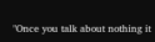"Once you talk about nothing it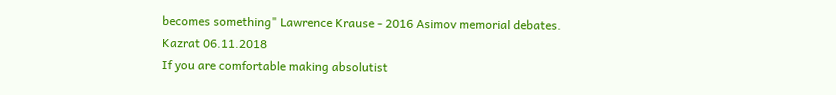becomes something" Lawrence Krause - 2016 Asimov memorial debates.
Kazrat 06.11.2018
If you are comfortable making absolutist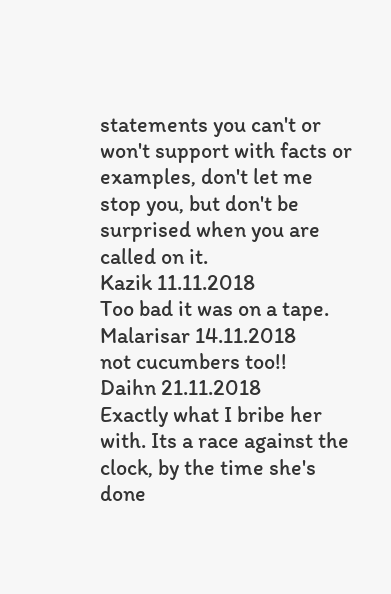statements you can't or won't support with facts or examples, don't let me stop you, but don't be surprised when you are called on it.
Kazik 11.11.2018
Too bad it was on a tape.
Malarisar 14.11.2018
not cucumbers too!!
Daihn 21.11.2018
Exactly what I bribe her with. Its a race against the clock, by the time she's done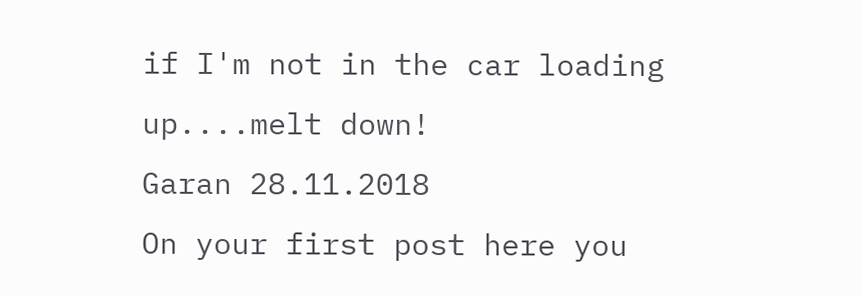if I'm not in the car loading up....melt down!
Garan 28.11.2018
On your first post here you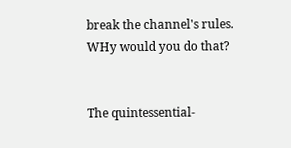break the channel's rules. WHy would you do that?


The quintessential-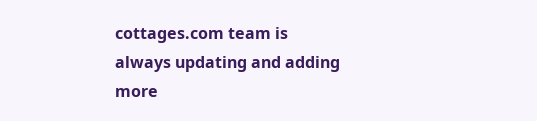cottages.com team is always updating and adding more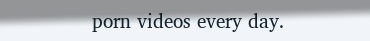porn videos every day.